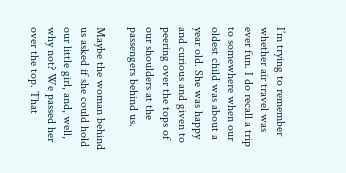I’m trying to remember whether air travel was ever fun. I do recall a trip to somewhere when our oldest child was about a year old. She was happy and curious and given to peering over the tops of our shoulders at the passengers behind us.

Maybe the woman behind us asked if she could hold our little girl, and, well, why not? We passed her over the top. That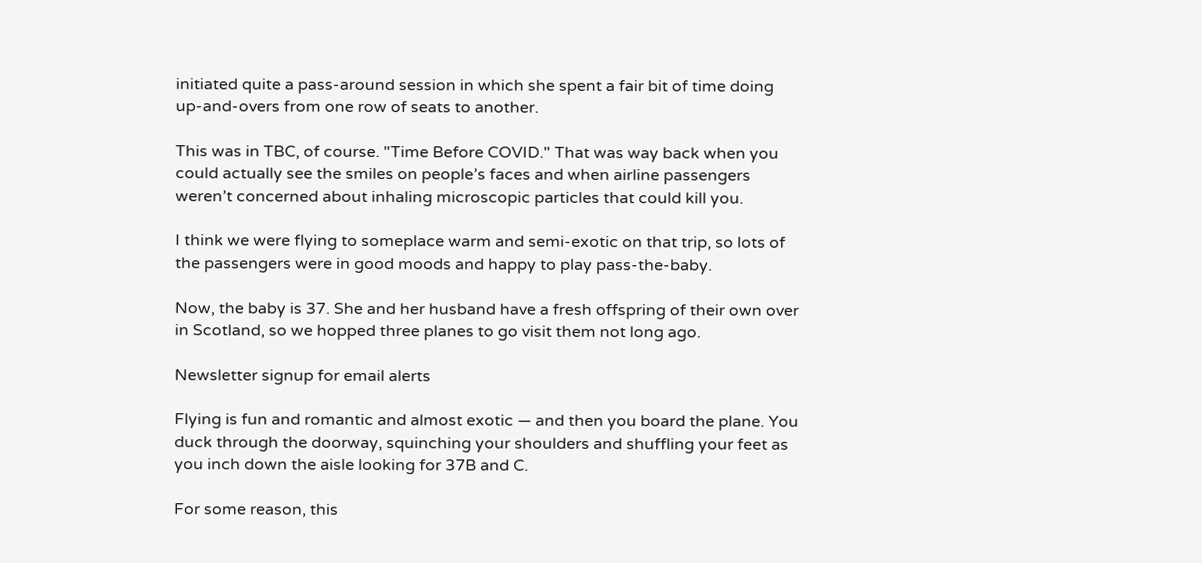initiated quite a pass-around session in which she spent a fair bit of time doing up-and-overs from one row of seats to another.

This was in TBC, of course. "Time Before COVID." That was way back when you could actually see the smiles on people’s faces and when airline passengers weren’t concerned about inhaling microscopic particles that could kill you.

I think we were flying to someplace warm and semi-exotic on that trip, so lots of the passengers were in good moods and happy to play pass-the-baby.

Now, the baby is 37. She and her husband have a fresh offspring of their own over in Scotland, so we hopped three planes to go visit them not long ago.

Newsletter signup for email alerts

Flying is fun and romantic and almost exotic — and then you board the plane. You duck through the doorway, squinching your shoulders and shuffling your feet as you inch down the aisle looking for 37B and C.

For some reason, this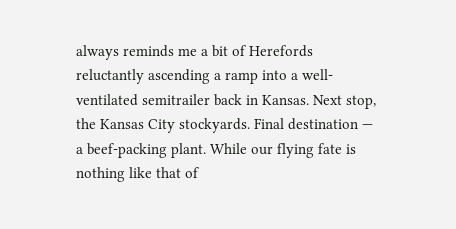always reminds me a bit of Herefords reluctantly ascending a ramp into a well-ventilated semitrailer back in Kansas. Next stop, the Kansas City stockyards. Final destination — a beef-packing plant. While our flying fate is nothing like that of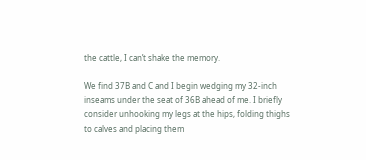the cattle, I can’t shake the memory.

We find 37B and C and I begin wedging my 32-inch inseams under the seat of 36B ahead of me. I briefly consider unhooking my legs at the hips, folding thighs to calves and placing them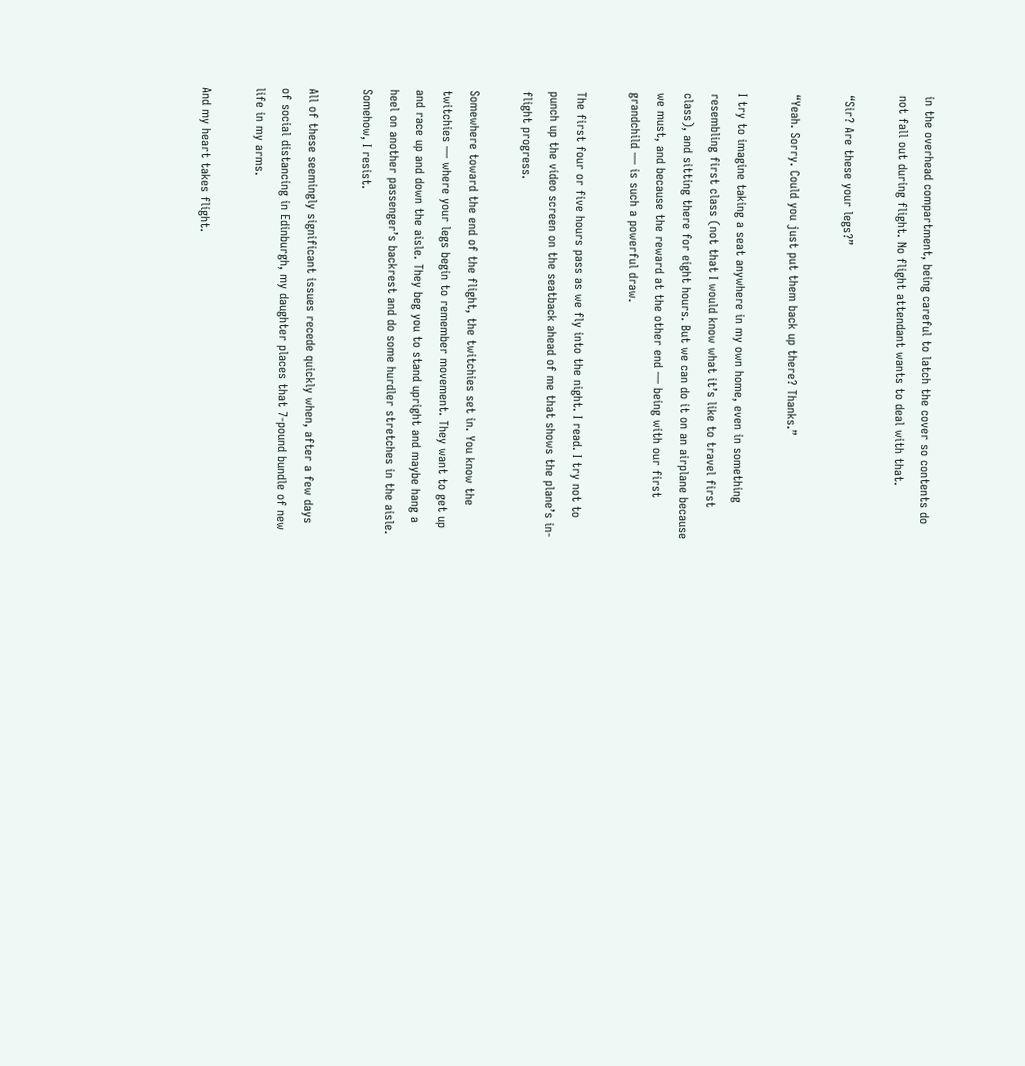in the overhead compartment, being careful to latch the cover so contents do not fall out during flight. No flight attendant wants to deal with that.

“Sir? Are these your legs?”

“Yeah. Sorry. Could you just put them back up there? Thanks.”

I try to imagine taking a seat anywhere in my own home, even in something resembling first class (not that I would know what it’s like to travel first class), and sitting there for eight hours. But we can do it on an airplane because we must, and because the reward at the other end — being with our first grandchild — is such a powerful draw.

The first four or five hours pass as we fly into the night. I read. I try not to punch up the video screen on the seatback ahead of me that shows the plane’s in-flight progress.

Somewhere toward the end of the flight, the twitchies set in. You know the twitchies — where your legs begin to remember movement. They want to get up and race up and down the aisle. They beg you to stand upright and maybe hang a heel on another passenger’s backrest and do some hurdler stretches in the aisle. Somehow, I resist.

All of these seemingly significant issues recede quickly when, after a few days of social distancing in Edinburgh, my daughter places that 7-pound bundle of new life in my arms.

And my heart takes flight.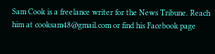Sam Cook is a freelance writer for the News Tribune. Reach him at cooksam48@gmail.com or find his Facebook page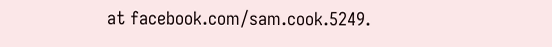at facebook.com/sam.cook.5249.